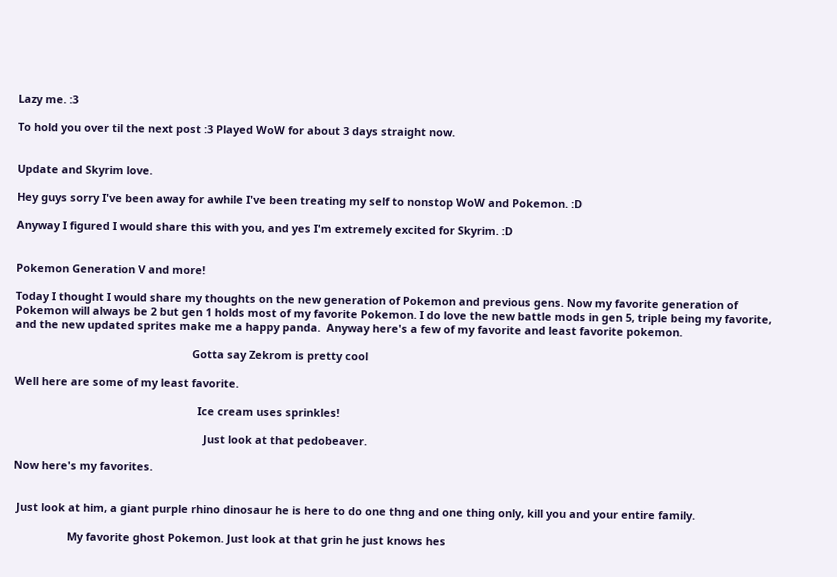Lazy me. :3

To hold you over til the next post :3 Played WoW for about 3 days straight now.


Update and Skyrim love.

Hey guys sorry I've been away for awhile I've been treating my self to nonstop WoW and Pokemon. :D

Anyway I figured I would share this with you, and yes I'm extremely excited for Skyrim. :D


Pokemon Generation V and more!

Today I thought I would share my thoughts on the new generation of Pokemon and previous gens. Now my favorite generation of Pokemon will always be 2 but gen 1 holds most of my favorite Pokemon. I do love the new battle mods in gen 5, triple being my favorite, and the new updated sprites make me a happy panda.  Anyway here's a few of my favorite and least favorite pokemon.

                                                           Gotta say Zekrom is pretty cool

Well here are some of my least favorite.

                                                             Ice cream uses sprinkles!

                                                               Just look at that pedobeaver.

Now here's my favorites.


 Just look at him, a giant purple rhino dinosaur he is here to do one thng and one thing only, kill you and your entire family.

                  My favorite ghost Pokemon. Just look at that grin he just knows hes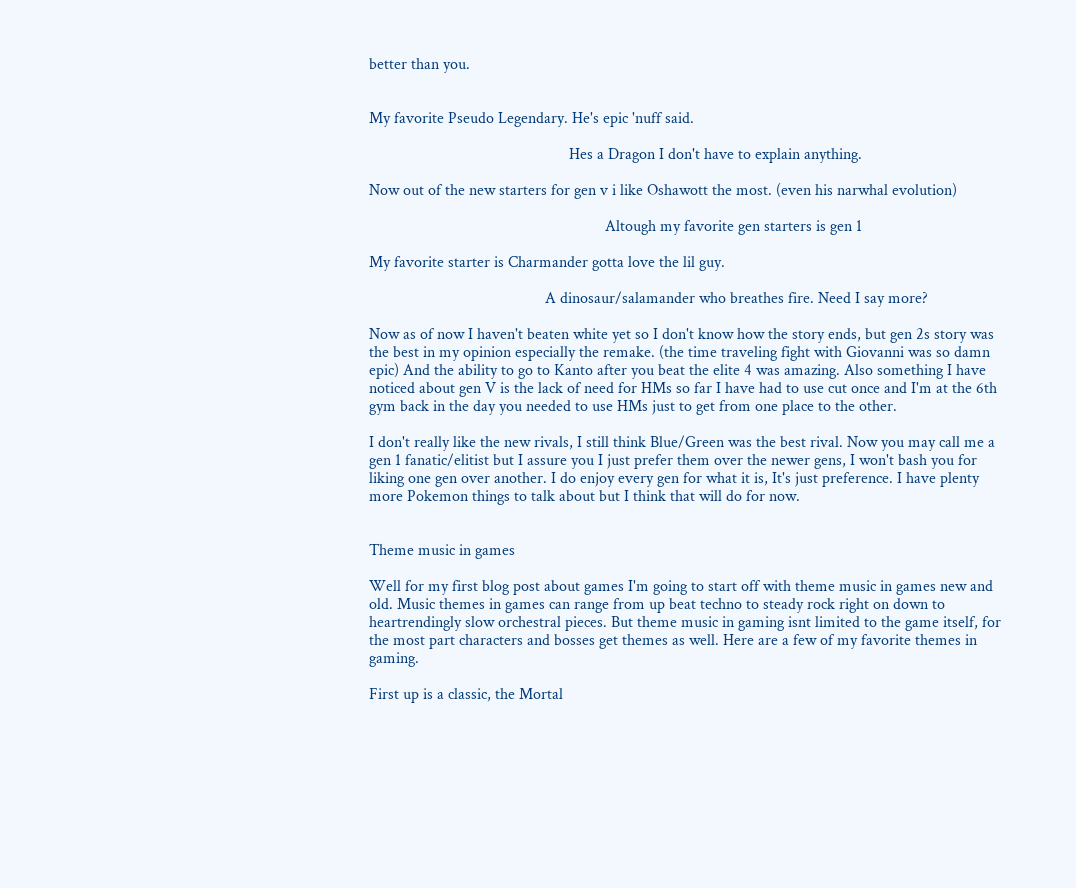better than you.


My favorite Pseudo Legendary. He's epic 'nuff said.

                                                  Hes a Dragon I don't have to explain anything.

Now out of the new starters for gen v i like Oshawott the most. (even his narwhal evolution)

                                                           Altough my favorite gen starters is gen 1

My favorite starter is Charmander gotta love the lil guy.

                                            A dinosaur/salamander who breathes fire. Need I say more?

Now as of now I haven't beaten white yet so I don't know how the story ends, but gen 2s story was the best in my opinion especially the remake. (the time traveling fight with Giovanni was so damn epic) And the ability to go to Kanto after you beat the elite 4 was amazing. Also something I have noticed about gen V is the lack of need for HMs so far I have had to use cut once and I'm at the 6th gym back in the day you needed to use HMs just to get from one place to the other.

I don't really like the new rivals, I still think Blue/Green was the best rival. Now you may call me a gen 1 fanatic/elitist but I assure you I just prefer them over the newer gens, I won't bash you for liking one gen over another. I do enjoy every gen for what it is, It's just preference. I have plenty more Pokemon things to talk about but I think that will do for now.


Theme music in games

Well for my first blog post about games I'm going to start off with theme music in games new and old. Music themes in games can range from up beat techno to steady rock right on down to heartrendingly slow orchestral pieces. But theme music in gaming isnt limited to the game itself, for the most part characters and bosses get themes as well. Here are a few of my favorite themes in gaming.

First up is a classic, the Mortal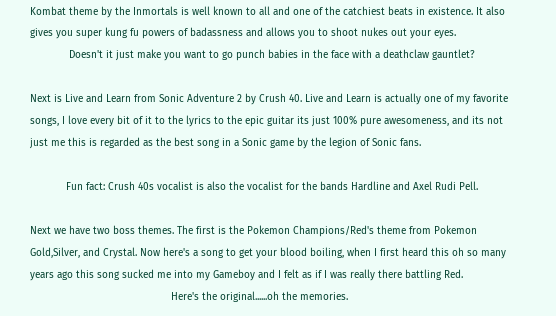Kombat theme by the Inmortals is well known to all and one of the catchiest beats in existence. It also gives you super kung fu powers of badassness and allows you to shoot nukes out your eyes.
             Doesn't it just make you want to go punch babies in the face with a deathclaw gauntlet?

Next is Live and Learn from Sonic Adventure 2 by Crush 40. Live and Learn is actually one of my favorite songs, I love every bit of it to the lyrics to the epic guitar its just 100% pure awesomeness, and its not just me this is regarded as the best song in a Sonic game by the legion of Sonic fans.

            Fun fact: Crush 40s vocalist is also the vocalist for the bands Hardline and Axel Rudi Pell.

Next we have two boss themes. The first is the Pokemon Champions/Red's theme from Pokemon Gold,Silver, and Crystal. Now here's a song to get your blood boiling, when I first heard this oh so many years ago this song sucked me into my Gameboy and I felt as if I was really there battling Red.
                                               Here's the original......oh the memories.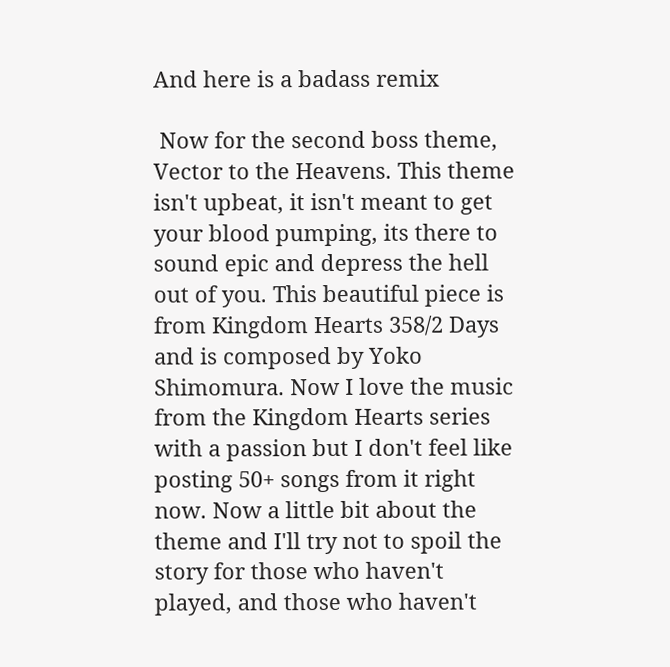And here is a badass remix

 Now for the second boss theme, Vector to the Heavens. This theme isn't upbeat, it isn't meant to get your blood pumping, its there to sound epic and depress the hell out of you. This beautiful piece is from Kingdom Hearts 358/2 Days and is composed by Yoko Shimomura. Now I love the music from the Kingdom Hearts series with a passion but I don't feel like posting 50+ songs from it right now. Now a little bit about the theme and I'll try not to spoil the story for those who haven't played, and those who haven't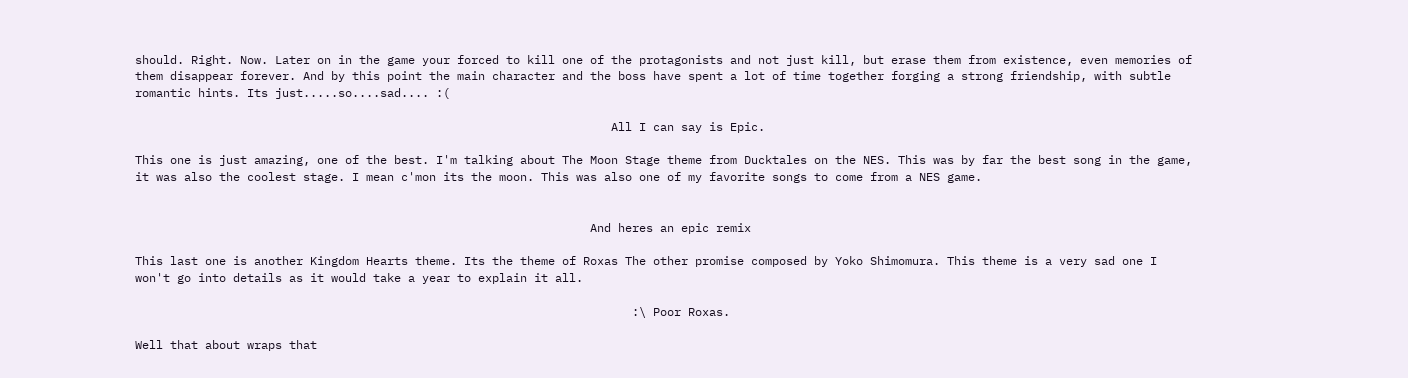should. Right. Now. Later on in the game your forced to kill one of the protagonists and not just kill, but erase them from existence, even memories of them disappear forever. And by this point the main character and the boss have spent a lot of time together forging a strong friendship, with subtle romantic hints. Its just.....so....sad.... :(

                                                                    All I can say is Epic.

This one is just amazing, one of the best. I'm talking about The Moon Stage theme from Ducktales on the NES. This was by far the best song in the game, it was also the coolest stage. I mean c'mon its the moon. This was also one of my favorite songs to come from a NES game.


                                                                 And heres an epic remix

This last one is another Kingdom Hearts theme. Its the theme of Roxas The other promise composed by Yoko Shimomura. This theme is a very sad one I won't go into details as it would take a year to explain it all.

                                                                       :\ Poor Roxas.

Well that about wraps that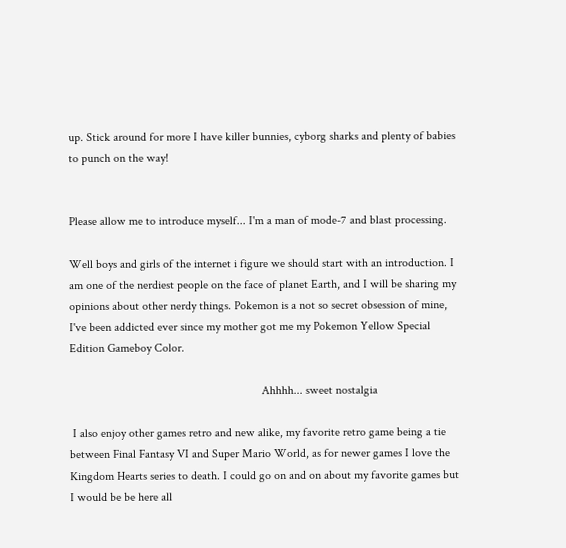up. Stick around for more I have killer bunnies, cyborg sharks and plenty of babies to punch on the way!


Please allow me to introduce myself... I'm a man of mode-7 and blast processing.

Well boys and girls of the internet i figure we should start with an introduction. I am one of the nerdiest people on the face of planet Earth, and I will be sharing my opinions about other nerdy things. Pokemon is a not so secret obsession of mine, I've been addicted ever since my mother got me my Pokemon Yellow Special Edition Gameboy Color.

                                                                Ahhhh... sweet nostalgia

 I also enjoy other games retro and new alike, my favorite retro game being a tie between Final Fantasy VI and Super Mario World, as for newer games I love the Kingdom Hearts series to death. I could go on and on about my favorite games but I would be be here all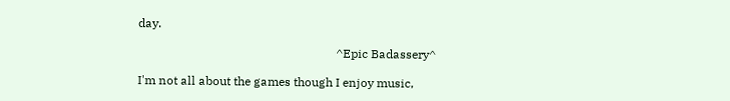day.

                                                                  ^Epic Badassery^

I'm not all about the games though I enjoy music,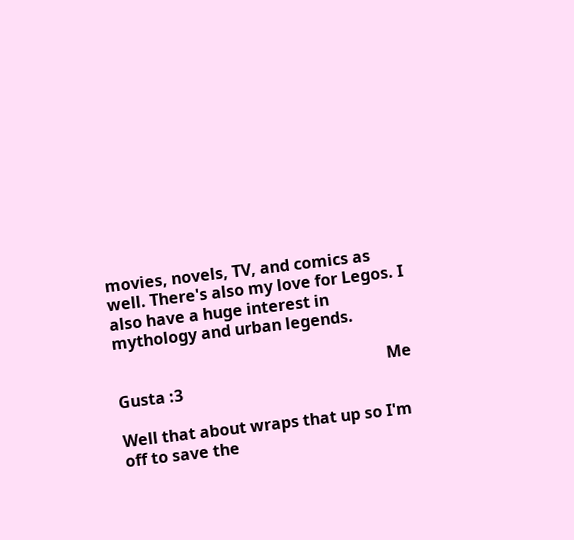movies, novels, TV, and comics as well. There's also my love for Legos. I also have a huge interest in mythology and urban legends.

                                                                    Me Gusta :3

Well that about wraps that up so I'm off to save the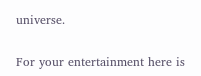universe.


For your entertainment here is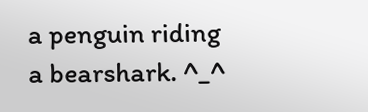a penguin riding a bearshark. ^_^